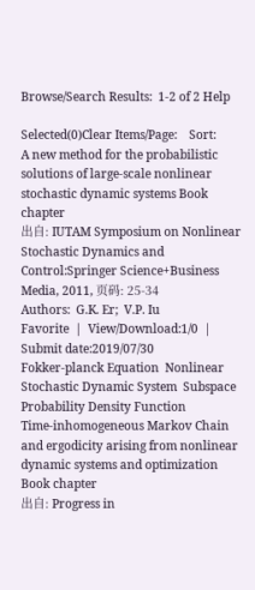Browse/Search Results:  1-2 of 2 Help

Selected(0)Clear Items/Page:    Sort:
A new method for the probabilistic solutions of large-scale nonlinear stochastic dynamic systems Book chapter
出自: IUTAM Symposium on Nonlinear Stochastic Dynamics and Control:Springer Science+Business Media, 2011, 页码: 25-34
Authors:  G.K. Er;  V.P. Iu
Favorite  |  View/Download:1/0  |  Submit date:2019/07/30
Fokker-planck Equation  Nonlinear Stochastic Dynamic System  Subspace  Probability Density Function
Time-inhomogeneous Markov Chain and ergodicity arising from nonlinear dynamic systems and optimization Book chapter
出自: Progress in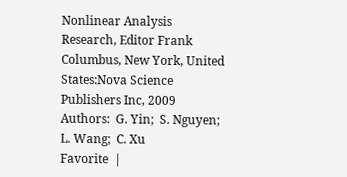Nonlinear Analysis Research, Editor Frank Columbus, New York, United States:Nova Science Publishers Inc, 2009
Authors:  G. Yin;  S. Nguyen;  L. Wang;  C. Xu
Favorite  |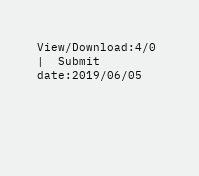View/Download:4/0  |  Submit date:2019/06/05